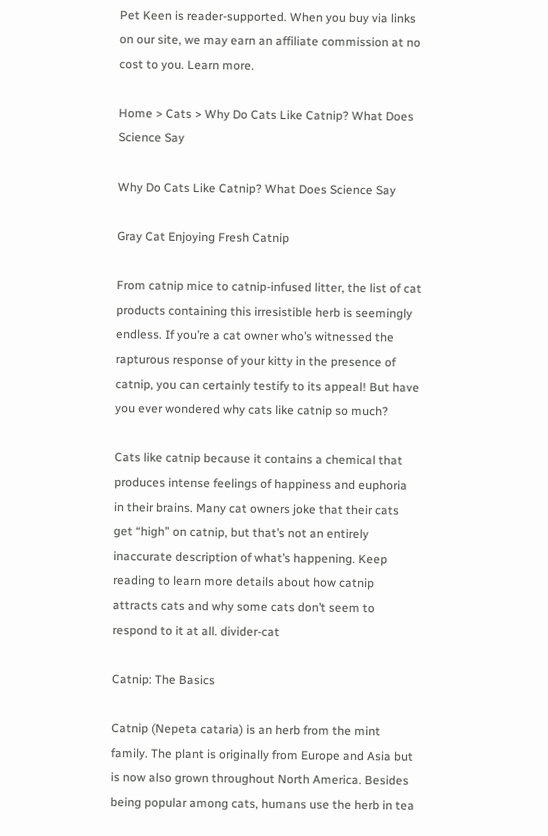Pet Keen is reader-supported. When you buy via links on our site, we may earn an affiliate commission at no cost to you. Learn more.

Home > Cats > Why Do Cats Like Catnip? What Does Science Say

Why Do Cats Like Catnip? What Does Science Say

Gray Cat Enjoying Fresh Catnip

From catnip mice to catnip-infused litter, the list of cat products containing this irresistible herb is seemingly endless. If you’re a cat owner who’s witnessed the rapturous response of your kitty in the presence of catnip, you can certainly testify to its appeal! But have you ever wondered why cats like catnip so much?

Cats like catnip because it contains a chemical that produces intense feelings of happiness and euphoria in their brains. Many cat owners joke that their cats get “high” on catnip, but that’s not an entirely inaccurate description of what’s happening. Keep reading to learn more details about how catnip attracts cats and why some cats don’t seem to respond to it at all. divider-cat

Catnip: The Basics

Catnip (Nepeta cataria) is an herb from the mint family. The plant is originally from Europe and Asia but is now also grown throughout North America. Besides being popular among cats, humans use the herb in tea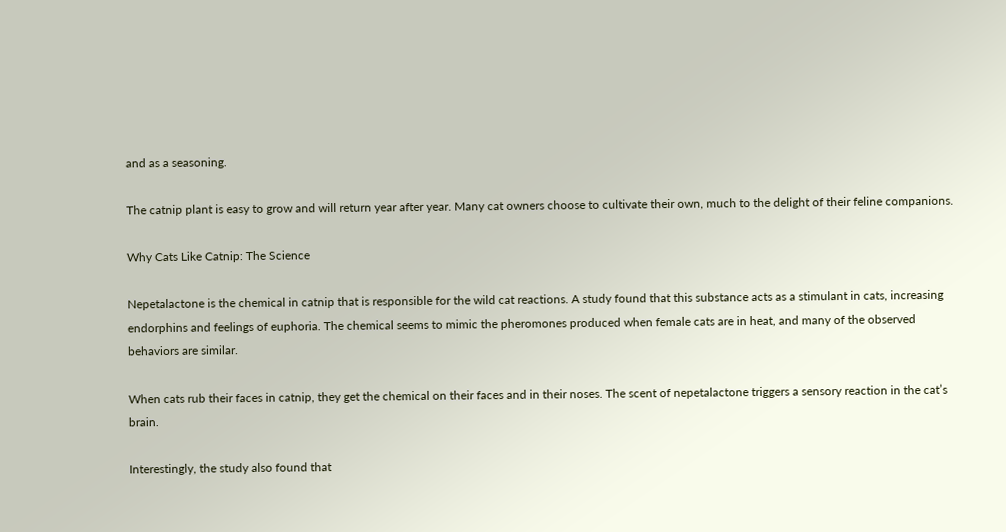and as a seasoning.

The catnip plant is easy to grow and will return year after year. Many cat owners choose to cultivate their own, much to the delight of their feline companions.

Why Cats Like Catnip: The Science

Nepetalactone is the chemical in catnip that is responsible for the wild cat reactions. A study found that this substance acts as a stimulant in cats, increasing endorphins and feelings of euphoria. The chemical seems to mimic the pheromones produced when female cats are in heat, and many of the observed behaviors are similar.

When cats rub their faces in catnip, they get the chemical on their faces and in their noses. The scent of nepetalactone triggers a sensory reaction in the cat’s brain.

Interestingly, the study also found that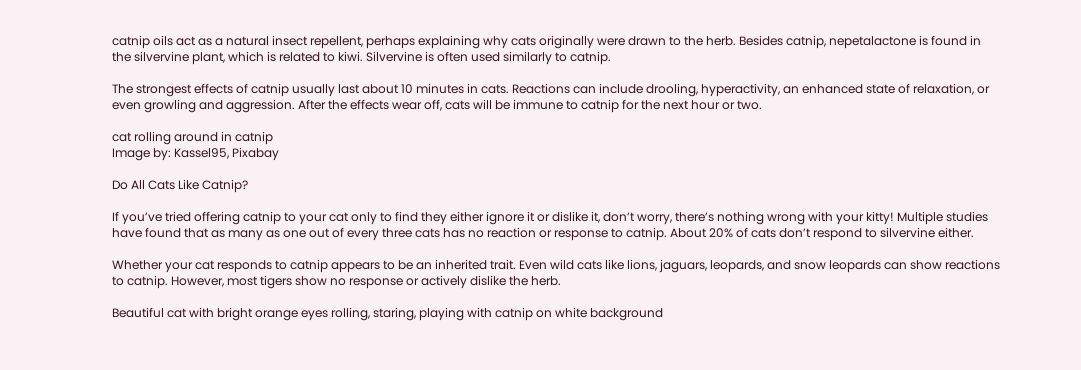catnip oils act as a natural insect repellent, perhaps explaining why cats originally were drawn to the herb. Besides catnip, nepetalactone is found in the silvervine plant, which is related to kiwi. Silvervine is often used similarly to catnip.

The strongest effects of catnip usually last about 10 minutes in cats. Reactions can include drooling, hyperactivity, an enhanced state of relaxation, or even growling and aggression. After the effects wear off, cats will be immune to catnip for the next hour or two.

cat rolling around in catnip
Image by: Kassel95, Pixabay

Do All Cats Like Catnip?

If you’ve tried offering catnip to your cat only to find they either ignore it or dislike it, don’t worry, there’s nothing wrong with your kitty! Multiple studies have found that as many as one out of every three cats has no reaction or response to catnip. About 20% of cats don’t respond to silvervine either.

Whether your cat responds to catnip appears to be an inherited trait. Even wild cats like lions, jaguars, leopards, and snow leopards can show reactions to catnip. However, most tigers show no response or actively dislike the herb.

Beautiful cat with bright orange eyes rolling, staring, playing with catnip on white background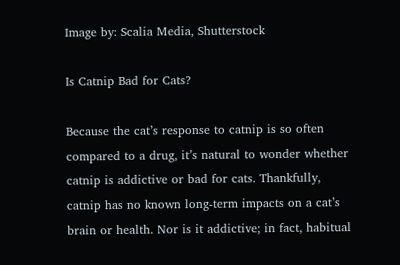Image by: Scalia Media, Shutterstock

Is Catnip Bad for Cats?

Because the cat’s response to catnip is so often compared to a drug, it’s natural to wonder whether catnip is addictive or bad for cats. Thankfully, catnip has no known long-term impacts on a cat’s brain or health. Nor is it addictive; in fact, habitual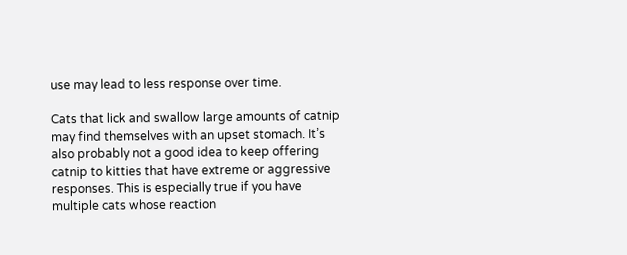use may lead to less response over time.

Cats that lick and swallow large amounts of catnip may find themselves with an upset stomach. It’s also probably not a good idea to keep offering catnip to kitties that have extreme or aggressive responses. This is especially true if you have multiple cats whose reaction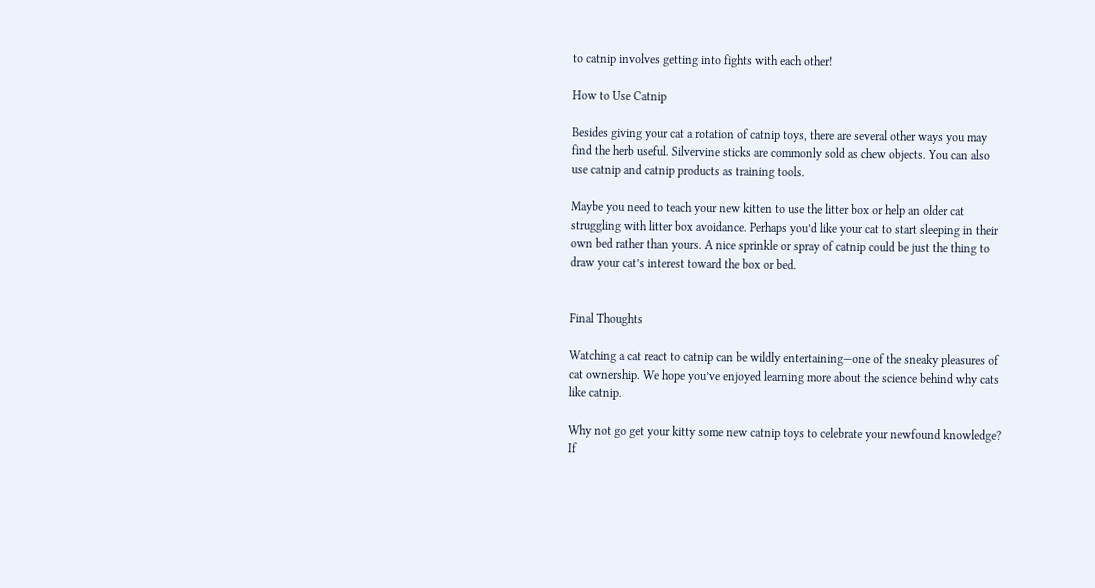to catnip involves getting into fights with each other!

How to Use Catnip

Besides giving your cat a rotation of catnip toys, there are several other ways you may find the herb useful. Silvervine sticks are commonly sold as chew objects. You can also use catnip and catnip products as training tools.

Maybe you need to teach your new kitten to use the litter box or help an older cat struggling with litter box avoidance. Perhaps you’d like your cat to start sleeping in their own bed rather than yours. A nice sprinkle or spray of catnip could be just the thing to draw your cat’s interest toward the box or bed.


Final Thoughts

Watching a cat react to catnip can be wildly entertaining—one of the sneaky pleasures of cat ownership. We hope you’ve enjoyed learning more about the science behind why cats like catnip.

Why not go get your kitty some new catnip toys to celebrate your newfound knowledge? If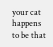your cat happens to be that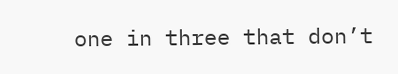one in three that don’t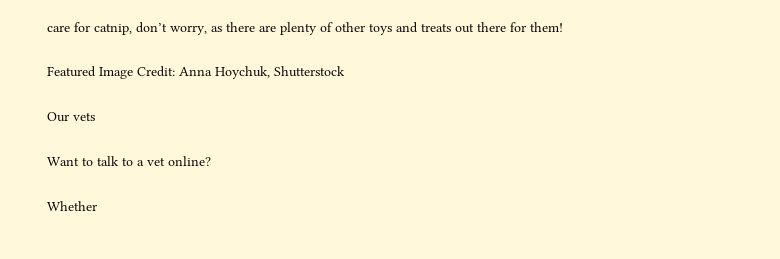care for catnip, don’t worry, as there are plenty of other toys and treats out there for them!

Featured Image Credit: Anna Hoychuk, Shutterstock

Our vets

Want to talk to a vet online?

Whether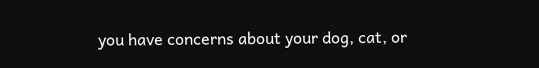you have concerns about your dog, cat, or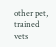other pet, trained vets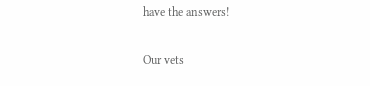have the answers!

Our vets